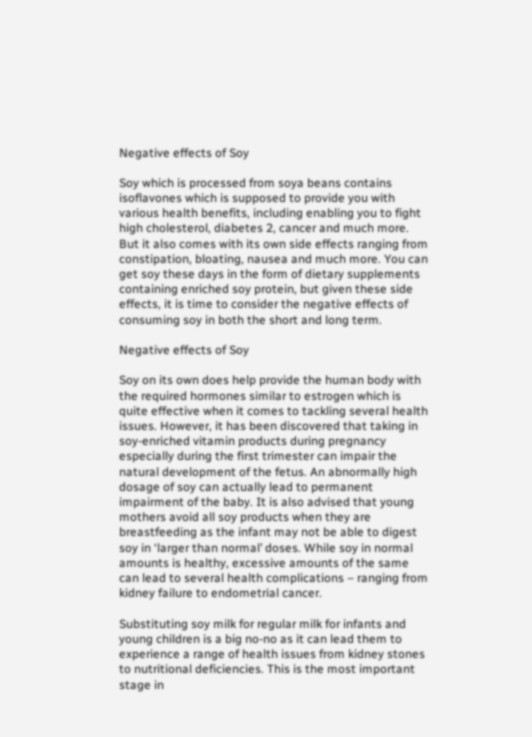Negative effects of Soy

Soy which is processed from soya beans contains isoflavones which is supposed to provide you with various health benefits, including enabling you to fight high cholesterol, diabetes 2, cancer and much more. But it also comes with its own side effects ranging from constipation, bloating, nausea and much more. You can get soy these days in the form of dietary supplements containing enriched soy protein, but given these side effects, it is time to consider the negative effects of consuming soy in both the short and long term.

Negative effects of Soy

Soy on its own does help provide the human body with the required hormones similar to estrogen which is quite effective when it comes to tackling several health issues. However, it has been discovered that taking in soy-enriched vitamin products during pregnancy especially during the first trimester can impair the natural development of the fetus. An abnormally high dosage of soy can actually lead to permanent impairment of the baby. It is also advised that young mothers avoid all soy products when they are breastfeeding as the infant may not be able to digest soy in ‘larger than normal’ doses. While soy in normal amounts is healthy, excessive amounts of the same can lead to several health complications – ranging from kidney failure to endometrial cancer.

Substituting soy milk for regular milk for infants and young children is a big no-no as it can lead them to experience a range of health issues from kidney stones to nutritional deficiencies. This is the most important stage in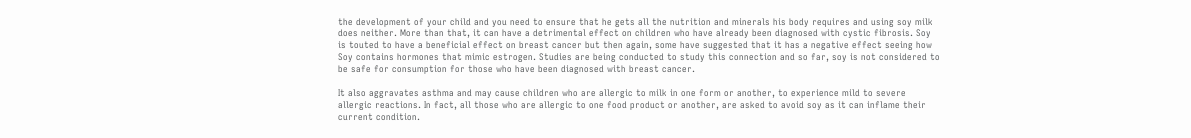the development of your child and you need to ensure that he gets all the nutrition and minerals his body requires and using soy milk does neither. More than that, it can have a detrimental effect on children who have already been diagnosed with cystic fibrosis. Soy is touted to have a beneficial effect on breast cancer but then again, some have suggested that it has a negative effect seeing how Soy contains hormones that mimic estrogen. Studies are being conducted to study this connection and so far, soy is not considered to be safe for consumption for those who have been diagnosed with breast cancer.

It also aggravates asthma and may cause children who are allergic to milk in one form or another, to experience mild to severe allergic reactions. In fact, all those who are allergic to one food product or another, are asked to avoid soy as it can inflame their current condition.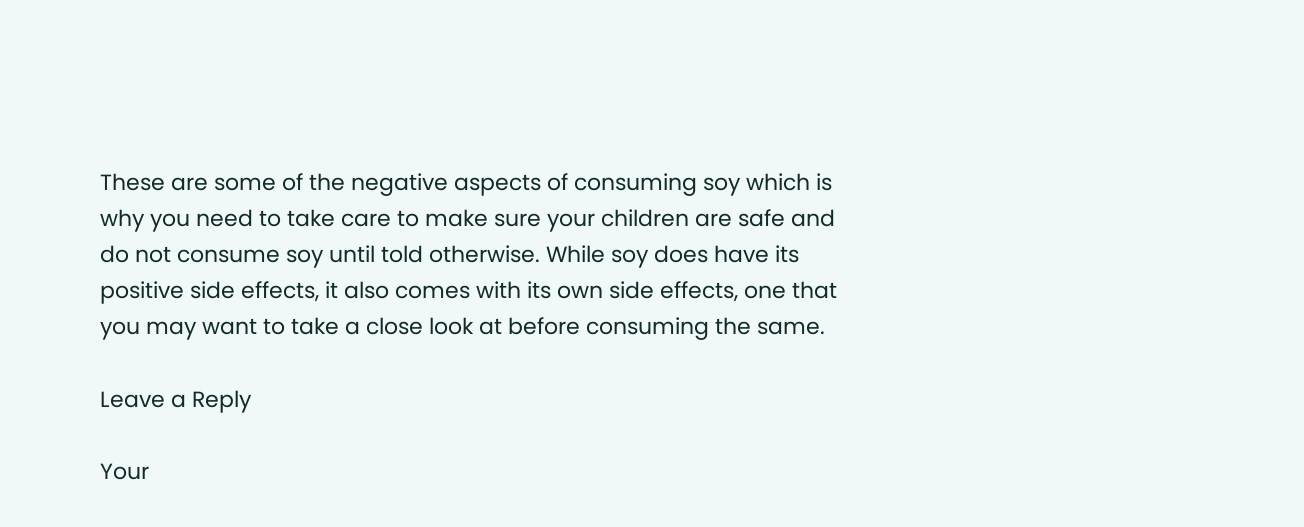These are some of the negative aspects of consuming soy which is why you need to take care to make sure your children are safe and do not consume soy until told otherwise. While soy does have its positive side effects, it also comes with its own side effects, one that you may want to take a close look at before consuming the same.

Leave a Reply

Your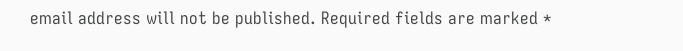email address will not be published. Required fields are marked *